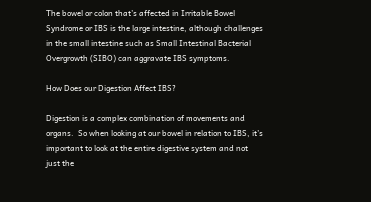The bowel or colon that’s affected in Irritable Bowel Syndrome or IBS is the large intestine, although challenges in the small intestine such as Small Intestinal Bacterial Overgrowth (SIBO) can aggravate IBS symptoms.

How Does our Digestion Affect IBS?

Digestion is a complex combination of movements and organs.  So when looking at our bowel in relation to IBS, it’s important to look at the entire digestive system and not just the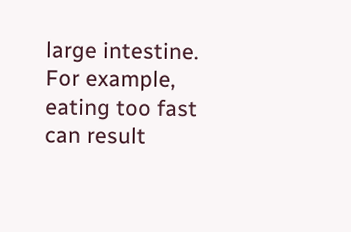large intestine.  For example, eating too fast can result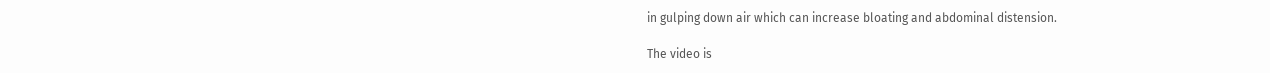in gulping down air which can increase bloating and abdominal distension.

The video is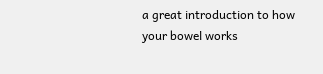a great introduction to how your bowel works